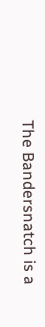The Bandersnatch is a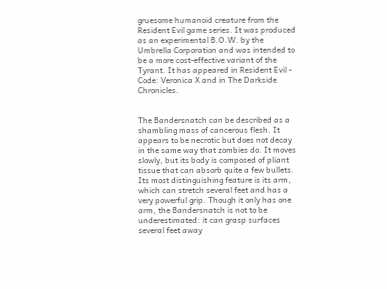gruesome humanoid creature from the Resident Evil game series. It was produced as an experimental B.O.W. by the Umbrella Corporation and was intended to be a more cost-effective variant of the Tyrant. It has appeared in Resident Evil - Code: Veronica X and in The Darkside Chronicles.


The Bandersnatch can be described as a shambling mass of cancerous flesh. It appears to be necrotic but does not decay in the same way that zombies do. It moves slowly, but its body is composed of pliant tissue that can absorb quite a few bullets. Its most distinguishing feature is its arm, which can stretch several feet and has a very powerful grip. Though it only has one arm, the Bandersnatch is not to be underestimated: it can grasp surfaces several feet away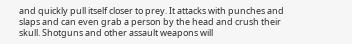and quickly pull itself closer to prey. It attacks with punches and slaps and can even grab a person by the head and crush their skull. Shotguns and other assault weapons will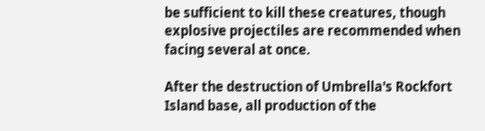be sufficient to kill these creatures, though explosive projectiles are recommended when facing several at once.

After the destruction of Umbrella's Rockfort Island base, all production of the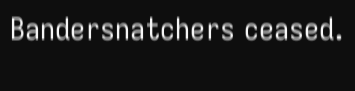Bandersnatchers ceased.